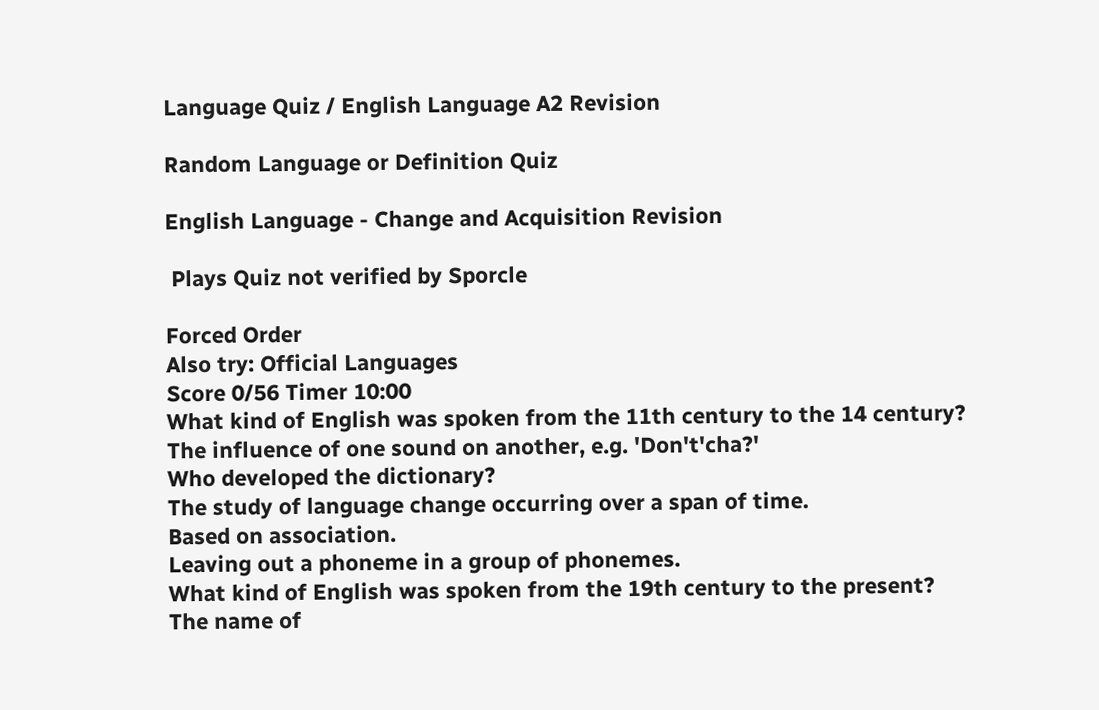Language Quiz / English Language A2 Revision

Random Language or Definition Quiz

English Language - Change and Acquisition Revision

 Plays Quiz not verified by Sporcle

Forced Order
Also try: Official Languages
Score 0/56 Timer 10:00
What kind of English was spoken from the 11th century to the 14 century?
The influence of one sound on another, e.g. 'Don't'cha?'
Who developed the dictionary?
The study of language change occurring over a span of time.
Based on association.
Leaving out a phoneme in a group of phonemes.
What kind of English was spoken from the 19th century to the present?
The name of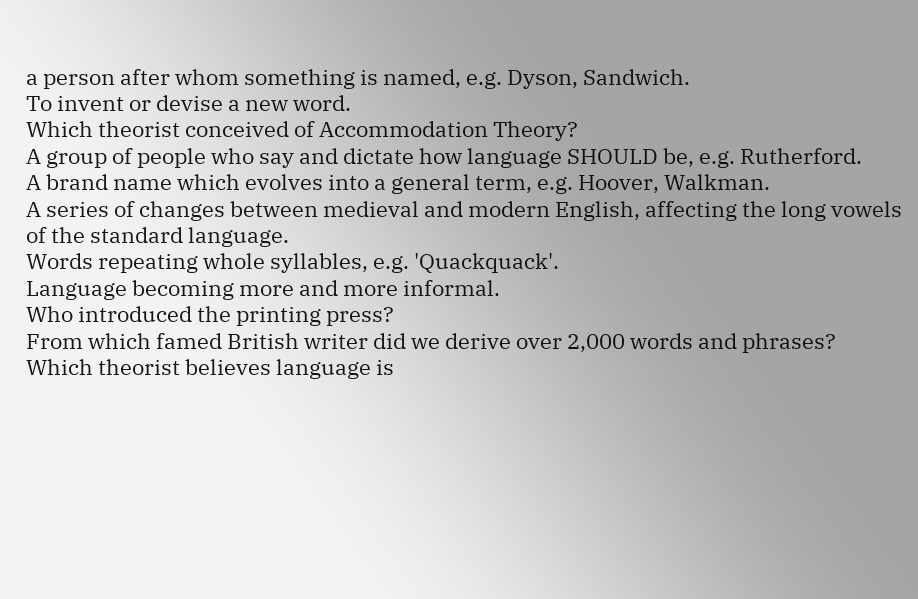a person after whom something is named, e.g. Dyson, Sandwich.
To invent or devise a new word.
Which theorist conceived of Accommodation Theory?
A group of people who say and dictate how language SHOULD be, e.g. Rutherford.
A brand name which evolves into a general term, e.g. Hoover, Walkman.
A series of changes between medieval and modern English, affecting the long vowels of the standard language.
Words repeating whole syllables, e.g. 'Quackquack'.
Language becoming more and more informal.
Who introduced the printing press?
From which famed British writer did we derive over 2,000 words and phrases?
Which theorist believes language is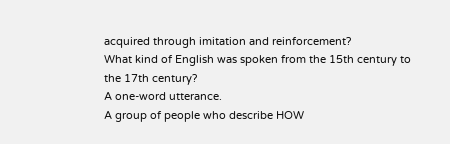acquired through imitation and reinforcement?
What kind of English was spoken from the 15th century to the 17th century?
A one-word utterance.
A group of people who describe HOW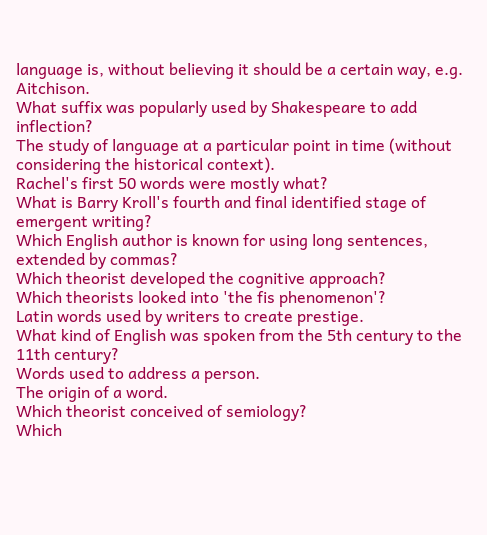language is, without believing it should be a certain way, e.g. Aitchison.
What suffix was popularly used by Shakespeare to add inflection?
The study of language at a particular point in time (without considering the historical context).
Rachel's first 50 words were mostly what?
What is Barry Kroll's fourth and final identified stage of emergent writing?
Which English author is known for using long sentences, extended by commas?
Which theorist developed the cognitive approach?
Which theorists looked into 'the fis phenomenon'?
Latin words used by writers to create prestige.
What kind of English was spoken from the 5th century to the 11th century?
Words used to address a person.
The origin of a word.
Which theorist conceived of semiology?
Which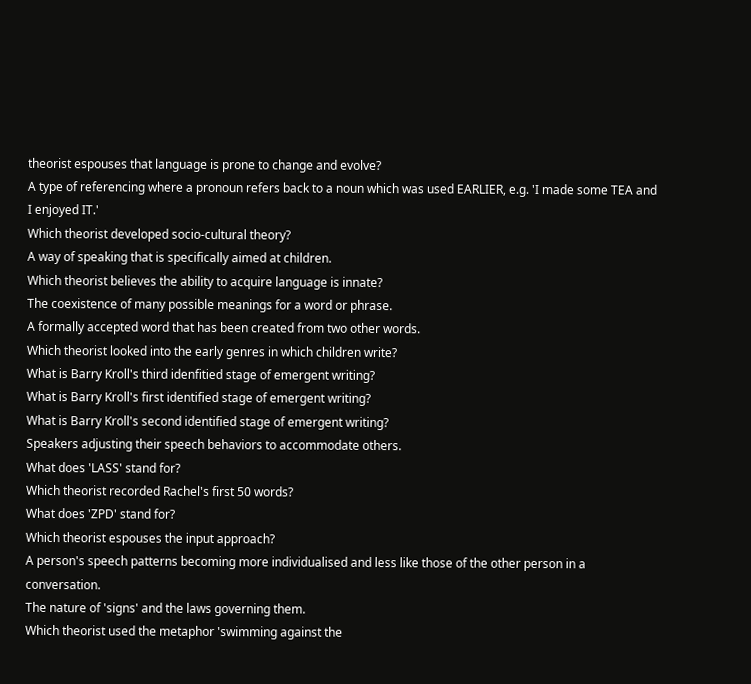theorist espouses that language is prone to change and evolve?
A type of referencing where a pronoun refers back to a noun which was used EARLIER, e.g. 'I made some TEA and I enjoyed IT.'
Which theorist developed socio-cultural theory?
A way of speaking that is specifically aimed at children.
Which theorist believes the ability to acquire language is innate?
The coexistence of many possible meanings for a word or phrase.
A formally accepted word that has been created from two other words.
Which theorist looked into the early genres in which children write?
What is Barry Kroll's third idenfitied stage of emergent writing?
What is Barry Kroll's first identified stage of emergent writing?
What is Barry Kroll's second identified stage of emergent writing?
Speakers adjusting their speech behaviors to accommodate others.
What does 'LASS' stand for?
Which theorist recorded Rachel's first 50 words?
What does 'ZPD' stand for?
Which theorist espouses the input approach?
A person's speech patterns becoming more individualised and less like those of the other person in a conversation.
The nature of 'signs' and the laws governing them.
Which theorist used the metaphor 'swimming against the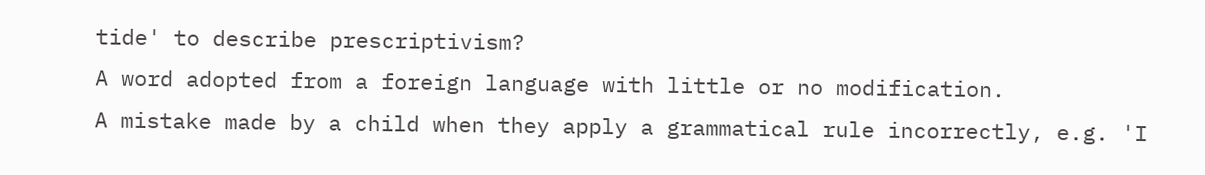tide' to describe prescriptivism?
A word adopted from a foreign language with little or no modification.
A mistake made by a child when they apply a grammatical rule incorrectly, e.g. 'I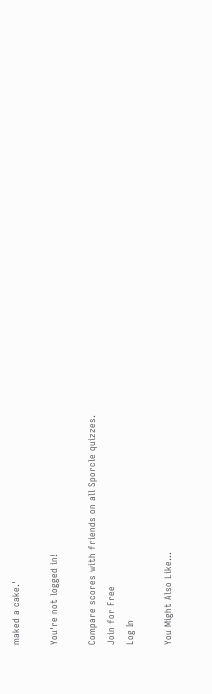maked a cake.'

You're not logged in!

Compare scores with friends on all Sporcle quizzes.
Join for Free
Log In

You Might Also Like...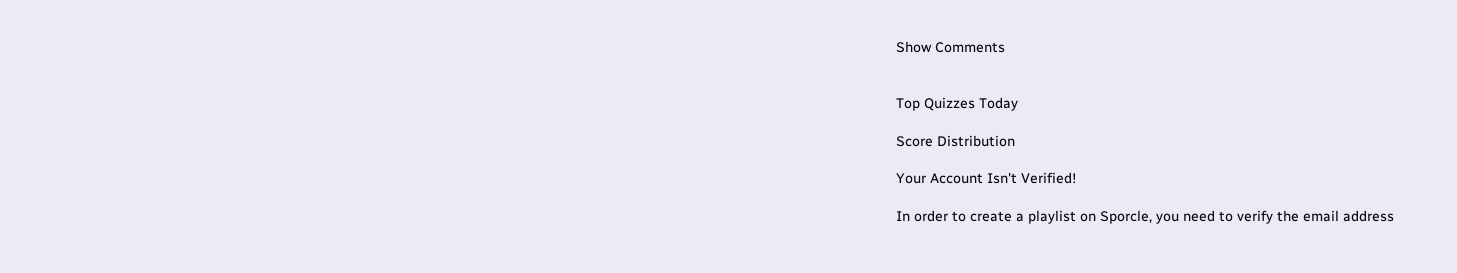Show Comments


Top Quizzes Today

Score Distribution

Your Account Isn't Verified!

In order to create a playlist on Sporcle, you need to verify the email address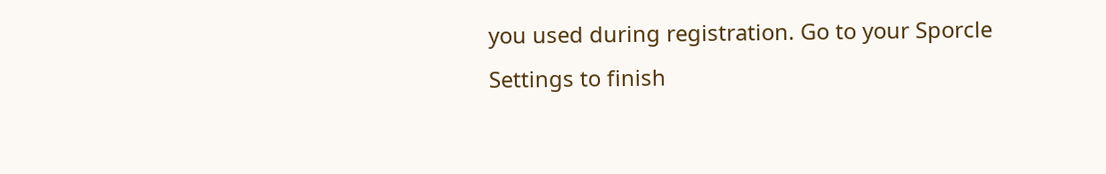you used during registration. Go to your Sporcle Settings to finish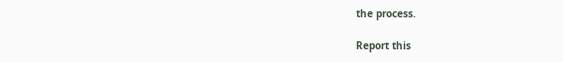the process.

Report this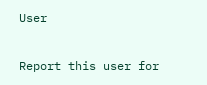User

Report this user for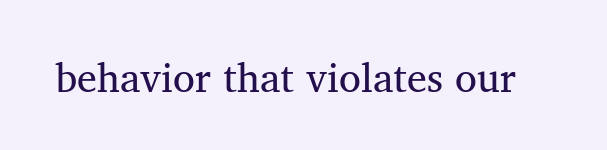behavior that violates our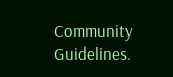Community Guidelines.